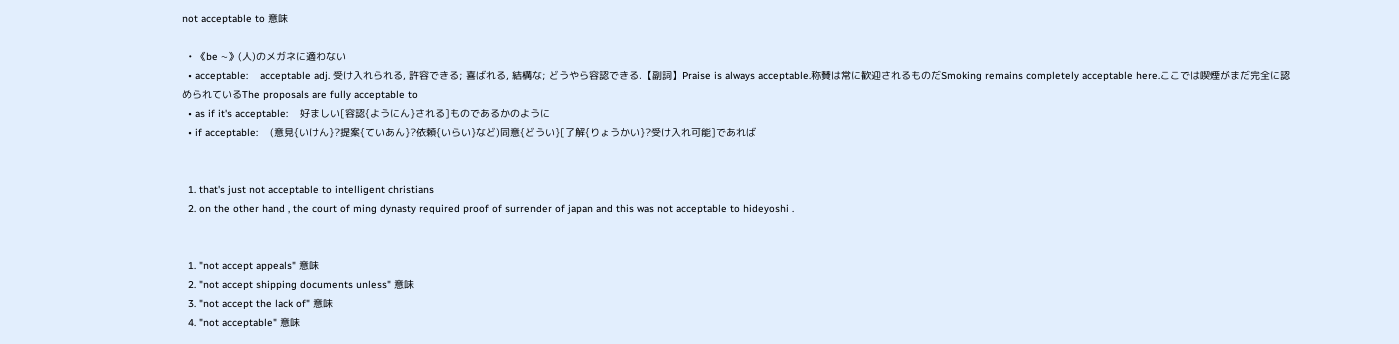not acceptable to 意味

  • 《be ~》(人)のメガネに適わない
  • acceptable:    acceptable adj. 受け入れられる, 許容できる; 喜ばれる, 結構な; どうやら容認できる.【副詞】Praise is always acceptable.称賛は常に歓迎されるものだSmoking remains completely acceptable here.ここでは喫煙がまだ完全に認められているThe proposals are fully acceptable to
  • as if it's acceptable:    好ましい[容認{ようにん}される]ものであるかのように
  • if acceptable:    (意見{いけん}?提案{ていあん}?依頼{いらい}など)同意{どうい}[了解{りょうかい}?受け入れ可能]であれば


  1. that's just not acceptable to intelligent christians
  2. on the other hand , the court of ming dynasty required proof of surrender of japan and this was not acceptable to hideyoshi .


  1. "not accept appeals" 意味
  2. "not accept shipping documents unless" 意味
  3. "not accept the lack of" 意味
  4. "not acceptable" 意味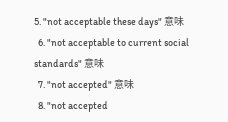5. "not acceptable these days" 意味
  6. "not acceptable to current social standards" 意味
  7. "not accepted" 意味
  8. "not accepted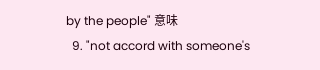by the people" 意味
  9. "not accord with someone's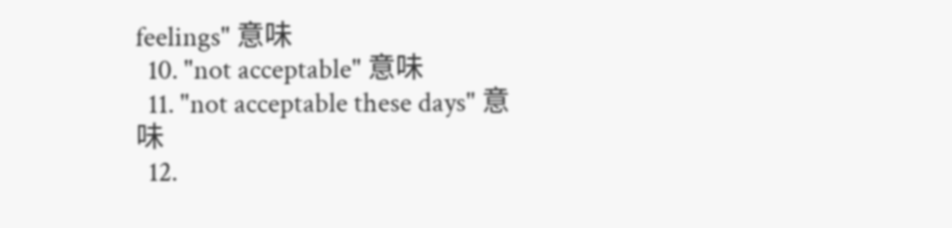feelings" 意味
  10. "not acceptable" 意味
  11. "not acceptable these days" 意味
  12.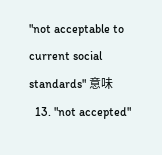"not acceptable to current social standards" 意味
  13. "not accepted"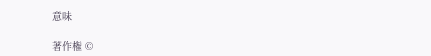意味

著作権 ©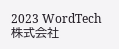2023 WordTech 株式会社